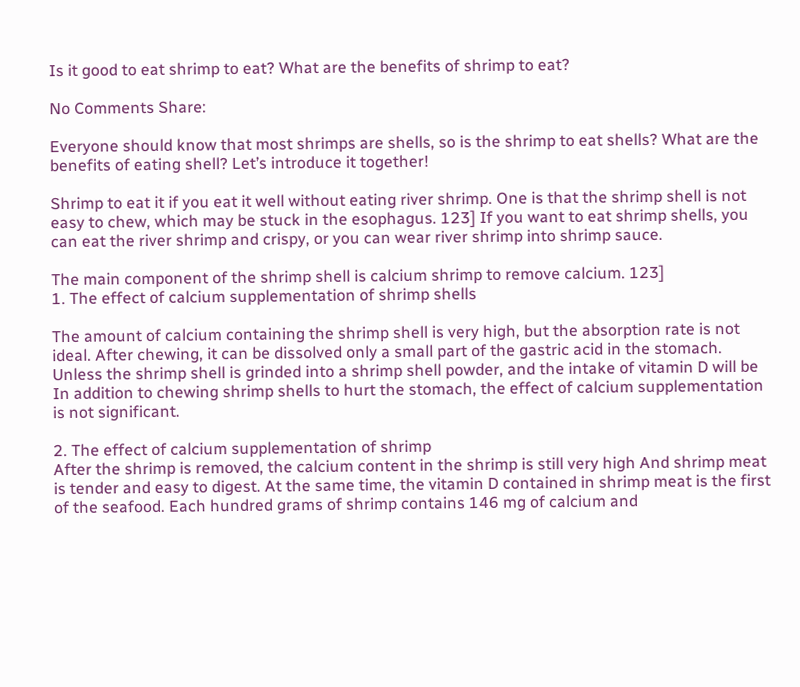Is it good to eat shrimp to eat? What are the benefits of shrimp to eat?

No Comments Share:

Everyone should know that most shrimps are shells, so is the shrimp to eat shells? What are the benefits of eating shell? Let’s introduce it together!

Shrimp to eat it if you eat it well without eating river shrimp. One is that the shrimp shell is not easy to chew, which may be stuck in the esophagus. 123] If you want to eat shrimp shells, you can eat the river shrimp and crispy, or you can wear river shrimp into shrimp sauce.

The main component of the shrimp shell is calcium shrimp to remove calcium. 123]
1. The effect of calcium supplementation of shrimp shells

The amount of calcium containing the shrimp shell is very high, but the absorption rate is not ideal. After chewing, it can be dissolved only a small part of the gastric acid in the stomach. Unless the shrimp shell is grinded into a shrimp shell powder, and the intake of vitamin D will be In addition to chewing shrimp shells to hurt the stomach, the effect of calcium supplementation is not significant.

2. The effect of calcium supplementation of shrimp
After the shrimp is removed, the calcium content in the shrimp is still very high And shrimp meat is tender and easy to digest. At the same time, the vitamin D contained in shrimp meat is the first of the seafood. Each hundred grams of shrimp contains 146 mg of calcium and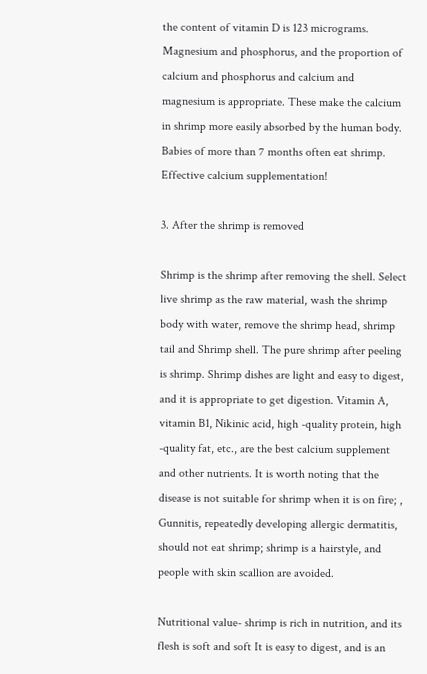the content of vitamin D is 123 micrograms. Magnesium and phosphorus, and the proportion of calcium and phosphorus and calcium and magnesium is appropriate. These make the calcium in shrimp more easily absorbed by the human body. Babies of more than 7 months often eat shrimp. Effective calcium supplementation!

3. After the shrimp is removed

Shrimp is the shrimp after removing the shell. Select live shrimp as the raw material, wash the shrimp body with water, remove the shrimp head, shrimp tail and Shrimp shell. The pure shrimp after peeling is shrimp. Shrimp dishes are light and easy to digest, and it is appropriate to get digestion. Vitamin A, vitamin B1, Nikinic acid, high -quality protein, high -quality fat, etc., are the best calcium supplement and other nutrients. It is worth noting that the disease is not suitable for shrimp when it is on fire; , Gunnitis, repeatedly developing allergic dermatitis, should not eat shrimp; shrimp is a hairstyle, and people with skin scallion are avoided.

Nutritional value- shrimp is rich in nutrition, and its flesh is soft and soft It is easy to digest, and is an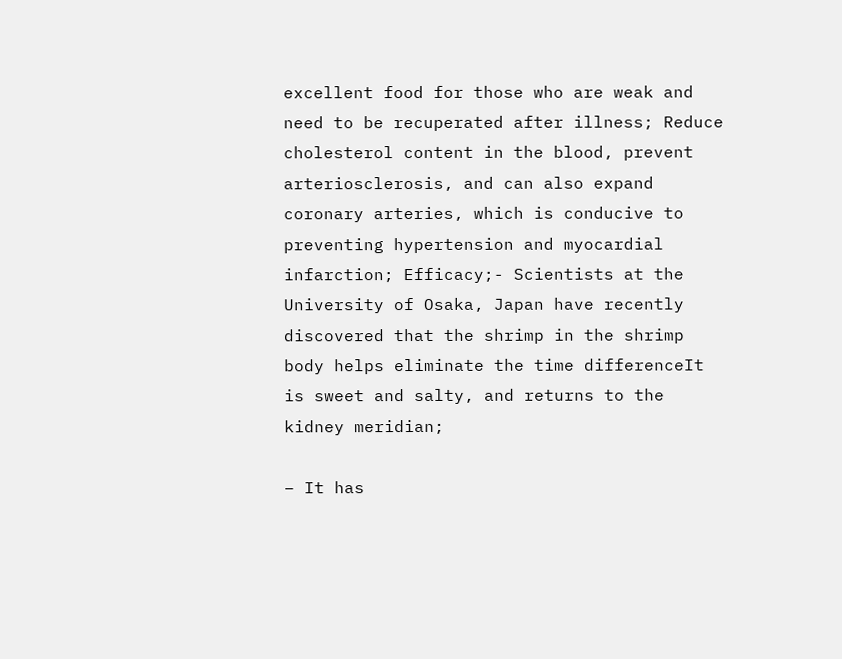excellent food for those who are weak and need to be recuperated after illness; Reduce cholesterol content in the blood, prevent arteriosclerosis, and can also expand coronary arteries, which is conducive to preventing hypertension and myocardial infarction; Efficacy;- Scientists at the University of Osaka, Japan have recently discovered that the shrimp in the shrimp body helps eliminate the time differenceIt is sweet and salty, and returns to the kidney meridian;

– It has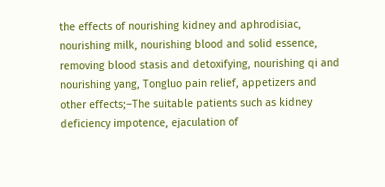the effects of nourishing kidney and aphrodisiac, nourishing milk, nourishing blood and solid essence, removing blood stasis and detoxifying, nourishing qi and nourishing yang, Tongluo pain relief, appetizers and other effects;–The suitable patients such as kidney deficiency impotence, ejaculation of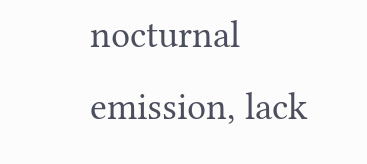nocturnal emission, lack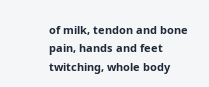of milk, tendon and bone pain, hands and feet twitching, whole body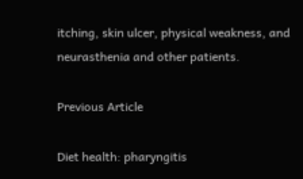itching, skin ulcer, physical weakness, and neurasthenia and other patients.

Previous Article

Diet health: pharyngitis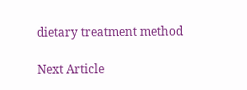dietary treatment method

Next Article